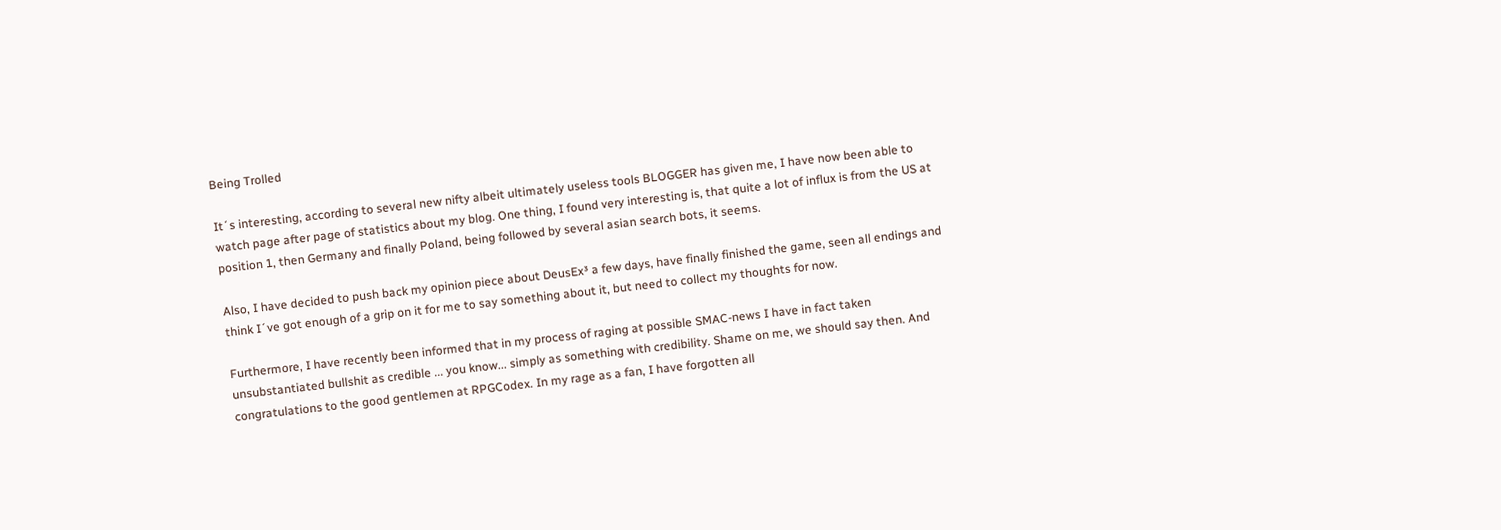Being Trolled

It´s interesting, according to several new nifty albeit ultimately useless tools BLOGGER has given me, I have now been able to watch page after page of statistics about my blog. One thing, I found very interesting is, that quite a lot of influx is from the US at position 1, then Germany and finally Poland, being followed by several asian search bots, it seems.

Also, I have decided to push back my opinion piece about DeusEx³ a few days, have finally finished the game, seen all endings and think I´ve got enough of a grip on it for me to say something about it, but need to collect my thoughts for now.

Furthermore, I have recently been informed that in my process of raging at possible SMAC-news I have in fact taken unsubstantiated bullshit as credible ... you know... simply as something with credibility. Shame on me, we should say then. And congratulations to the good gentlemen at RPGCodex. In my rage as a fan, I have forgotten all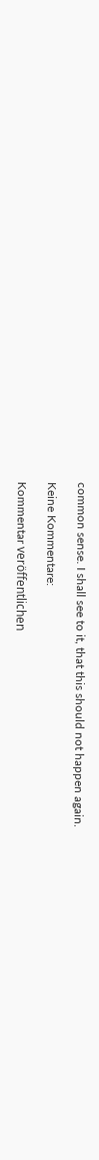common sense. I shall see to it, that this should not happen again.

Keine Kommentare:

Kommentar veröffentlichen